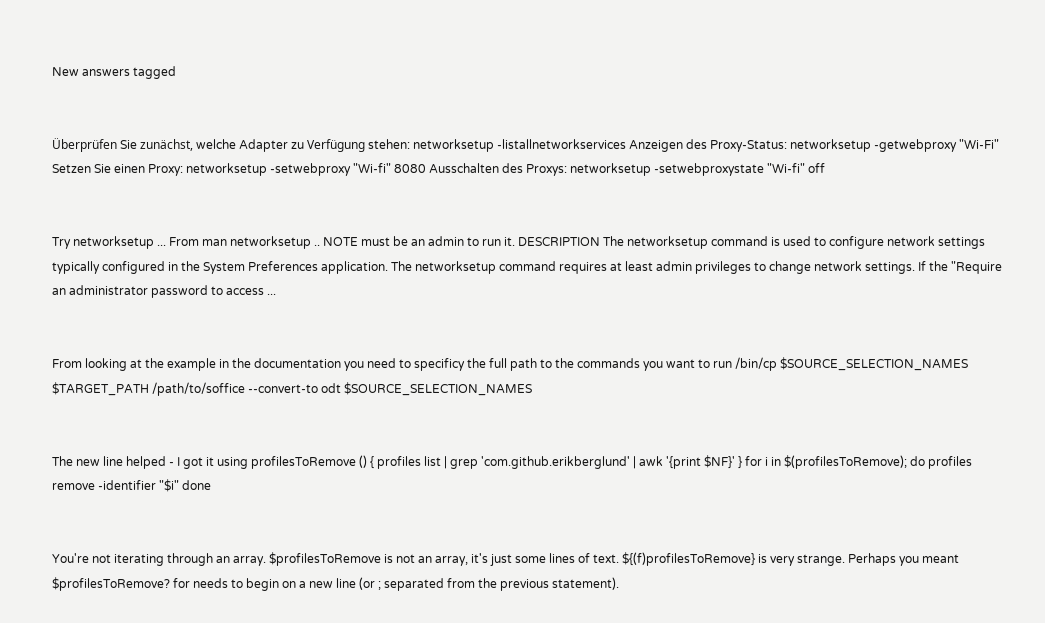New answers tagged


Überprüfen Sie zunächst, welche Adapter zu Verfügung stehen: networksetup -listallnetworkservices Anzeigen des Proxy-Status: networksetup -getwebproxy "Wi-Fi" Setzen Sie einen Proxy: networksetup -setwebproxy "Wi-fi" 8080 Ausschalten des Proxys: networksetup -setwebproxystate "Wi-fi" off


Try networksetup ... From man networksetup .. NOTE must be an admin to run it. DESCRIPTION The networksetup command is used to configure network settings typically configured in the System Preferences application. The networksetup command requires at least admin privileges to change network settings. If the "Require an administrator password to access ...


From looking at the example in the documentation you need to specificy the full path to the commands you want to run /bin/cp $SOURCE_SELECTION_NAMES $TARGET_PATH /path/to/soffice --convert-to odt $SOURCE_SELECTION_NAMES


The new line helped - I got it using profilesToRemove () { profiles list | grep 'com.github.erikberglund' | awk '{print $NF}' } for i in $(profilesToRemove); do profiles remove -identifier "$i" done


You're not iterating through an array. $profilesToRemove is not an array, it's just some lines of text. ${(f)profilesToRemove} is very strange. Perhaps you meant $profilesToRemove? for needs to begin on a new line (or ; separated from the previous statement).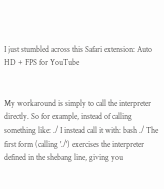I just stumbled across this Safari extension: Auto HD + FPS for YouTube


My workaround is simply to call the interpreter directly. So for example, instead of calling something like: ./ I instead call it with: bash ./ The first form (calling './') exercises the interpreter defined in the shebang line, giving you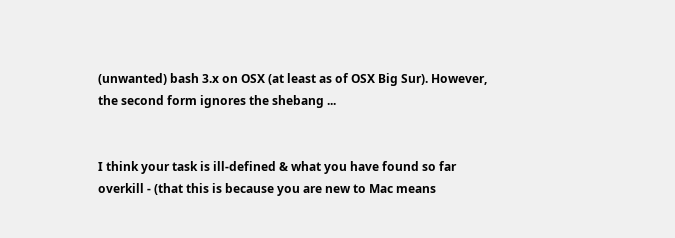(unwanted) bash 3.x on OSX (at least as of OSX Big Sur). However, the second form ignores the shebang ...


I think your task is ill-defined & what you have found so far overkill - (that this is because you are new to Mac means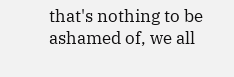that's nothing to be ashamed of, we all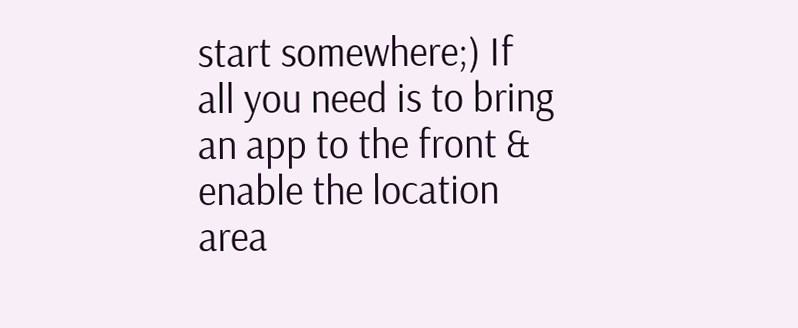start somewhere;) If all you need is to bring an app to the front & enable the location area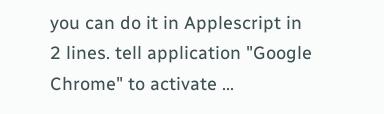you can do it in Applescript in 2 lines. tell application "Google Chrome" to activate ...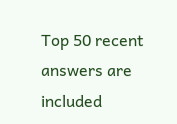Top 50 recent answers are included